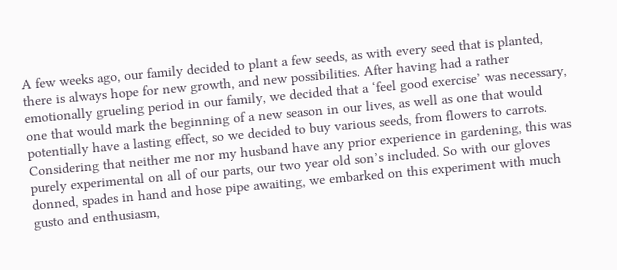A few weeks ago, our family decided to plant a few seeds, as with every seed that is planted, there is always hope for new growth, and new possibilities. After having had a rather emotionally grueling period in our family, we decided that a ‘feel good exercise’ was necessary, one that would mark the beginning of a new season in our lives, as well as one that would potentially have a lasting effect, so we decided to buy various seeds, from flowers to carrots. Considering that neither me nor my husband have any prior experience in gardening, this was purely experimental on all of our parts, our two year old son’s included. So with our gloves donned, spades in hand and hose pipe awaiting, we embarked on this experiment with much gusto and enthusiasm,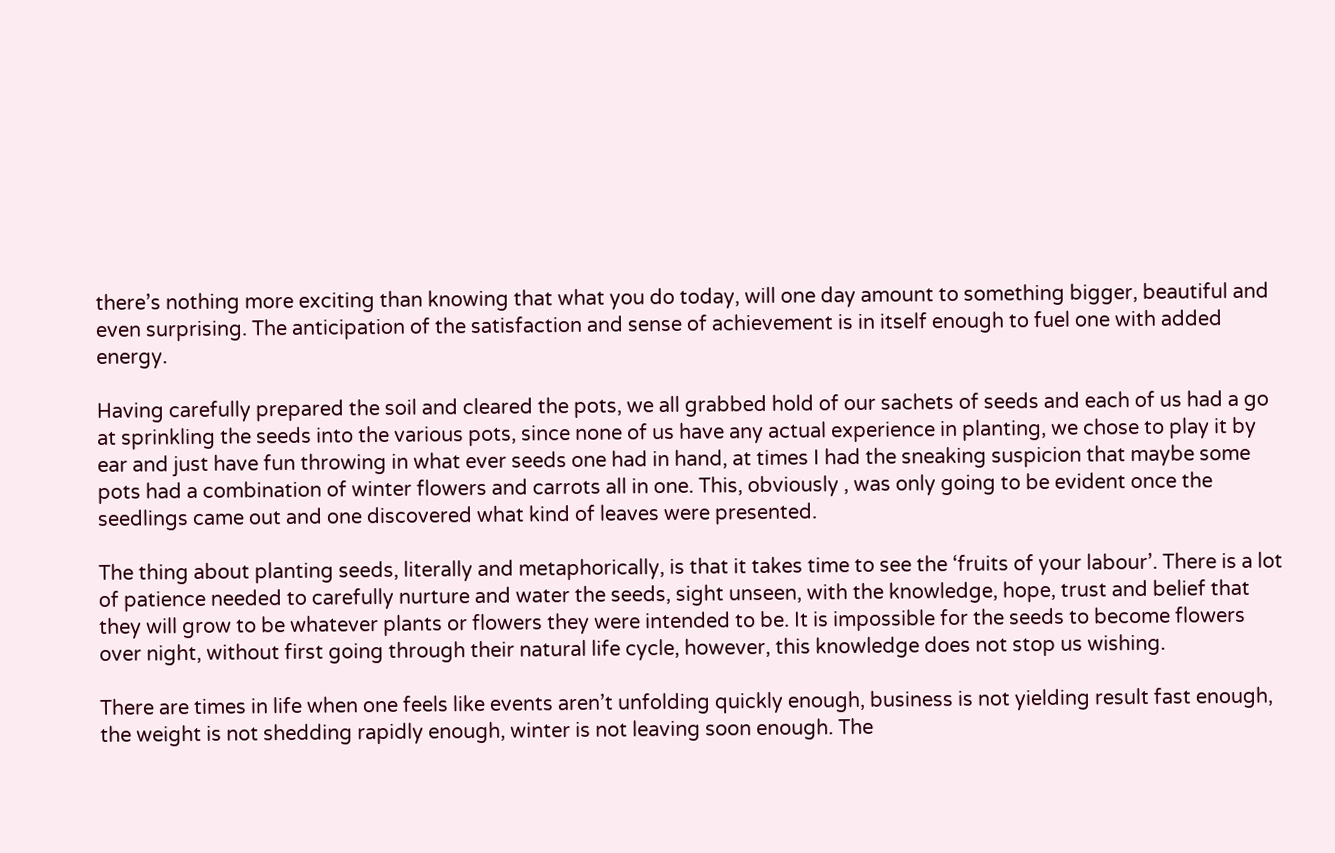there’s nothing more exciting than knowing that what you do today, will one day amount to something bigger, beautiful and even surprising. The anticipation of the satisfaction and sense of achievement is in itself enough to fuel one with added energy.

Having carefully prepared the soil and cleared the pots, we all grabbed hold of our sachets of seeds and each of us had a go at sprinkling the seeds into the various pots, since none of us have any actual experience in planting, we chose to play it by ear and just have fun throwing in what ever seeds one had in hand, at times I had the sneaking suspicion that maybe some pots had a combination of winter flowers and carrots all in one. This, obviously , was only going to be evident once the seedlings came out and one discovered what kind of leaves were presented.

The thing about planting seeds, literally and metaphorically, is that it takes time to see the ‘fruits of your labour’. There is a lot of patience needed to carefully nurture and water the seeds, sight unseen, with the knowledge, hope, trust and belief that they will grow to be whatever plants or flowers they were intended to be. It is impossible for the seeds to become flowers over night, without first going through their natural life cycle, however, this knowledge does not stop us wishing.

There are times in life when one feels like events aren’t unfolding quickly enough, business is not yielding result fast enough, the weight is not shedding rapidly enough, winter is not leaving soon enough. The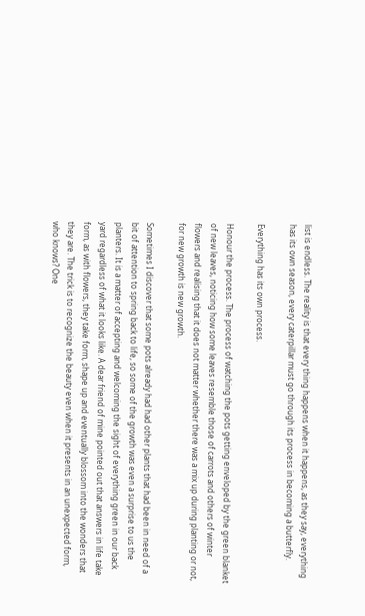list is endless. The reality is that every thing happens when it happens, as they say, everything has its own season, every caterpillar must go through its process in becoming a butterfly.

Everything has its own process.

Honour the process. The process of watching the pots getting enveloped by the green blanket of new leaves, noticing how some leaves resemble those of carrots and others of winter flowers and realising that it does not matter whether there was a mix up during planting or not, for new growth is new growth.

Sometimes I discover that some pots already had had other plants that had been in need of a bit of attention to spring back to life, so some of the growth was even a surprise to us the planters. It is a matter of accepting and welcoming the sight of everything green in our back yard regardless of what it looks like. A dear friend of mine pointed out that answers in life take form, as with flowers, they take form, shape up and eventually blossom into the wonders that they are. The trick is to recognize the beauty even when it presents in an unexpected form, who knows? One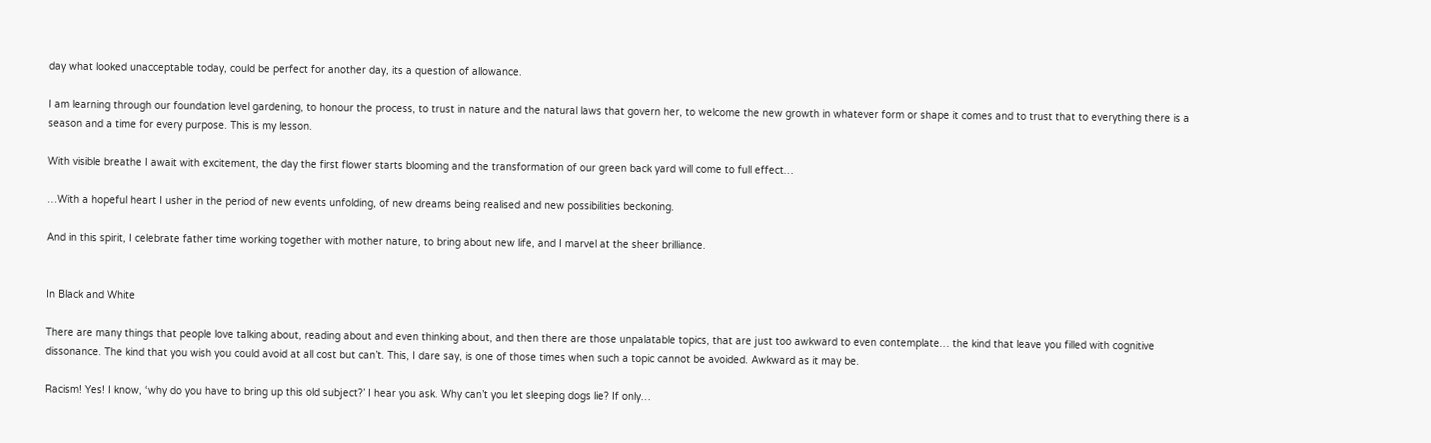day what looked unacceptable today, could be perfect for another day, its a question of allowance.

I am learning through our foundation level gardening, to honour the process, to trust in nature and the natural laws that govern her, to welcome the new growth in whatever form or shape it comes and to trust that to everything there is a season and a time for every purpose. This is my lesson.

With visible breathe I await with excitement, the day the first flower starts blooming and the transformation of our green back yard will come to full effect…

…With a hopeful heart I usher in the period of new events unfolding, of new dreams being realised and new possibilities beckoning.

And in this spirit, I celebrate father time working together with mother nature, to bring about new life, and I marvel at the sheer brilliance.


In Black and White

There are many things that people love talking about, reading about and even thinking about, and then there are those unpalatable topics, that are just too awkward to even contemplate… the kind that leave you filled with cognitive dissonance. The kind that you wish you could avoid at all cost but can’t. This, I dare say, is one of those times when such a topic cannot be avoided. Awkward as it may be.

Racism! Yes! I know, ‘why do you have to bring up this old subject?’ I hear you ask. Why can’t you let sleeping dogs lie? If only…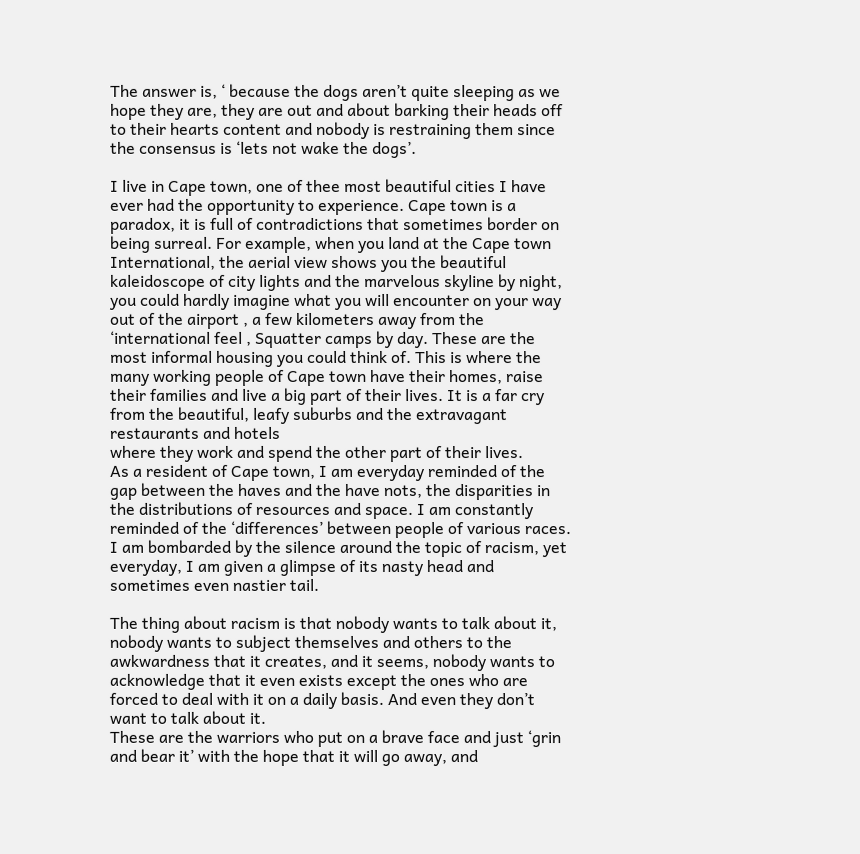The answer is, ‘ because the dogs aren’t quite sleeping as we hope they are, they are out and about barking their heads off to their hearts content and nobody is restraining them since the consensus is ‘lets not wake the dogs’.

I live in Cape town, one of thee most beautiful cities I have ever had the opportunity to experience. Cape town is a paradox, it is full of contradictions that sometimes border on being surreal. For example, when you land at the Cape town International, the aerial view shows you the beautiful kaleidoscope of city lights and the marvelous skyline by night, you could hardly imagine what you will encounter on your way out of the airport , a few kilometers away from the ‘international feel , Squatter camps by day. These are the most informal housing you could think of. This is where the many working people of Cape town have their homes, raise their families and live a big part of their lives. It is a far cry from the beautiful, leafy suburbs and the extravagant restaurants and hotels
where they work and spend the other part of their lives.
As a resident of Cape town, I am everyday reminded of the gap between the haves and the have nots, the disparities in the distributions of resources and space. I am constantly reminded of the ‘differences’ between people of various races. I am bombarded by the silence around the topic of racism, yet everyday, I am given a glimpse of its nasty head and sometimes even nastier tail.

The thing about racism is that nobody wants to talk about it, nobody wants to subject themselves and others to the awkwardness that it creates, and it seems, nobody wants to acknowledge that it even exists except the ones who are forced to deal with it on a daily basis. And even they don’t want to talk about it.
These are the warriors who put on a brave face and just ‘grin and bear it’ with the hope that it will go away, and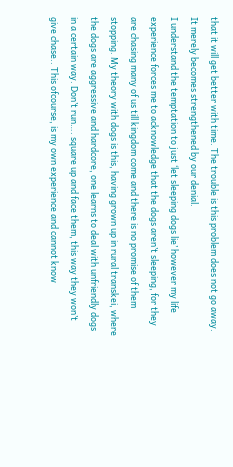that it will get better with time. The trouble is this problem does not go away. It merely becomes strengthened by our denial.
I understand the temptation to just ‘let sleeping dogs lie’ however my life experience forces me to acknowledge that the dogs aren’t sleeping, for they are chasing many of us till kingdom come and there is no promise of them stopping. My theory with dogs is this, having grown up in rural transkei, where the dogs are aggressive and hardcore, one learns to deal with unfriendly dogs in a certain way. Don’t run…. square up and face them, this way they won’t give chase.. This ofcourse, is my own experience and cannot know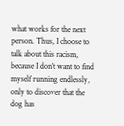what works for the next person. Thus, I choose to talk about this racism, because I don’t want to find myself running endlessly, only to discover that the dog has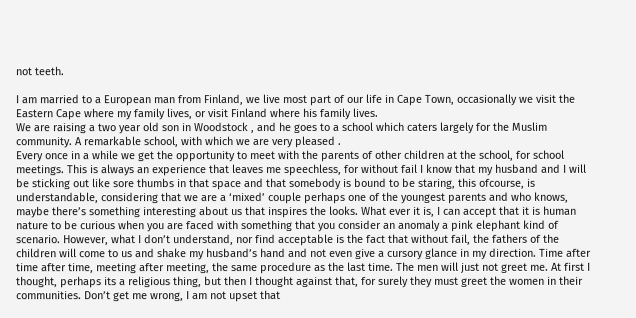not teeth.

I am married to a European man from Finland, we live most part of our life in Cape Town, occasionally we visit the Eastern Cape where my family lives, or visit Finland where his family lives.
We are raising a two year old son in Woodstock , and he goes to a school which caters largely for the Muslim community. A remarkable school, with which we are very pleased .
Every once in a while we get the opportunity to meet with the parents of other children at the school, for school meetings. This is always an experience that leaves me speechless, for without fail I know that my husband and I will be sticking out like sore thumbs in that space and that somebody is bound to be staring, this ofcourse, is understandable, considering that we are a ‘mixed’ couple perhaps one of the youngest parents and who knows, maybe there’s something interesting about us that inspires the looks. What ever it is, I can accept that it is human nature to be curious when you are faced with something that you consider an anomaly a pink elephant kind of scenario. However, what I don’t understand, nor find acceptable is the fact that without fail, the fathers of the children will come to us and shake my husband’s hand and not even give a cursory glance in my direction. Time after time after time, meeting after meeting, the same procedure as the last time. The men will just not greet me. At first I thought, perhaps its a religious thing, but then I thought against that, for surely they must greet the women in their communities. Don’t get me wrong, I am not upset that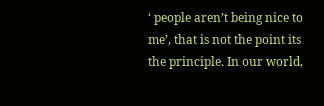‘ people aren’t being nice to me’, that is not the point its the principle. In our world,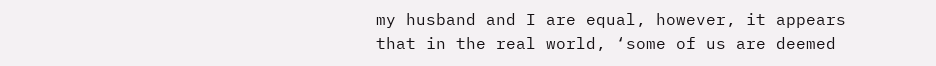my husband and I are equal, however, it appears that in the real world, ‘some of us are deemed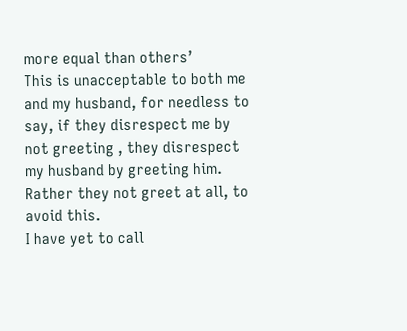more equal than others’
This is unacceptable to both me and my husband, for needless to say, if they disrespect me by not greeting , they disrespect my husband by greeting him. Rather they not greet at all, to avoid this.
I have yet to call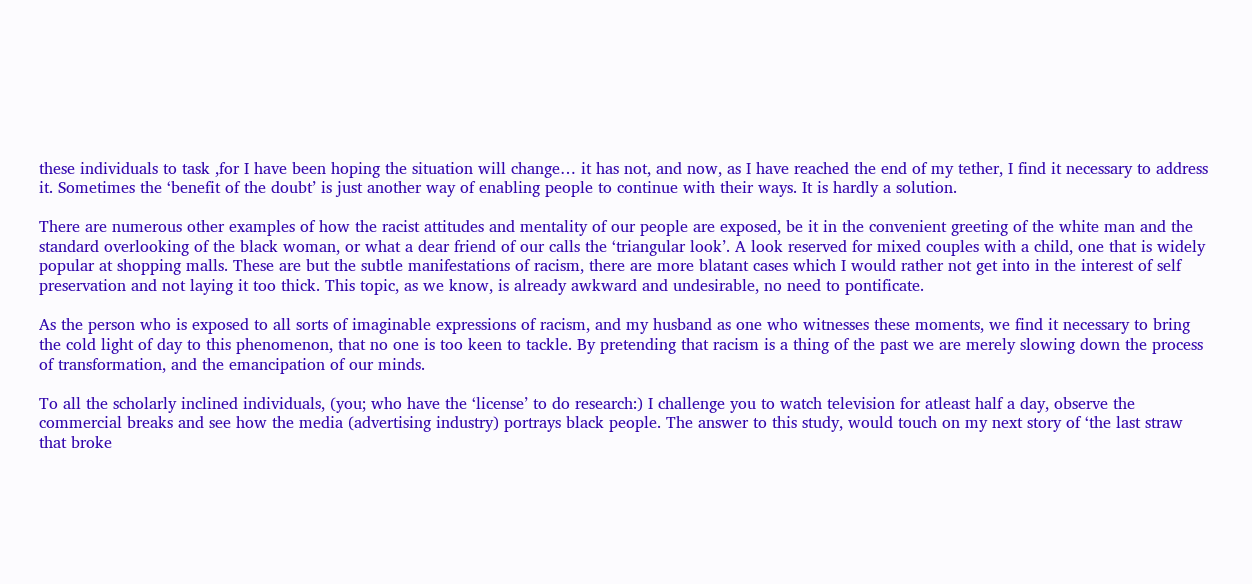these individuals to task ,for I have been hoping the situation will change… it has not, and now, as I have reached the end of my tether, I find it necessary to address it. Sometimes the ‘benefit of the doubt’ is just another way of enabling people to continue with their ways. It is hardly a solution.

There are numerous other examples of how the racist attitudes and mentality of our people are exposed, be it in the convenient greeting of the white man and the standard overlooking of the black woman, or what a dear friend of our calls the ‘triangular look’. A look reserved for mixed couples with a child, one that is widely popular at shopping malls. These are but the subtle manifestations of racism, there are more blatant cases which I would rather not get into in the interest of self preservation and not laying it too thick. This topic, as we know, is already awkward and undesirable, no need to pontificate.

As the person who is exposed to all sorts of imaginable expressions of racism, and my husband as one who witnesses these moments, we find it necessary to bring the cold light of day to this phenomenon, that no one is too keen to tackle. By pretending that racism is a thing of the past we are merely slowing down the process of transformation, and the emancipation of our minds.

To all the scholarly inclined individuals, (you; who have the ‘license’ to do research:) I challenge you to watch television for atleast half a day, observe the commercial breaks and see how the media (advertising industry) portrays black people. The answer to this study, would touch on my next story of ‘the last straw that broke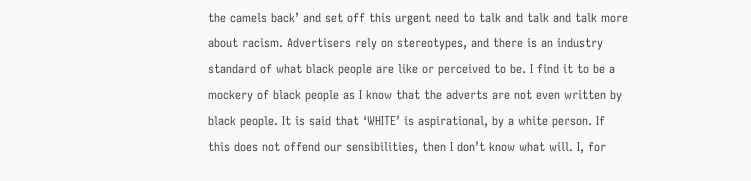the camels back’ and set off this urgent need to talk and talk and talk more about racism. Advertisers rely on stereotypes, and there is an industry standard of what black people are like or perceived to be. I find it to be a mockery of black people as I know that the adverts are not even written by black people. It is said that ‘WHITE’ is aspirational, by a white person. If this does not offend our sensibilities, then I don’t know what will. I, for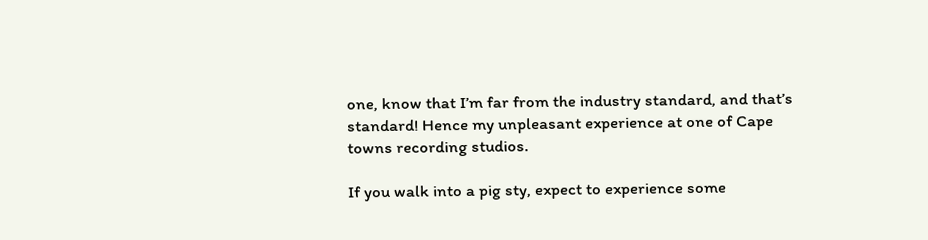one, know that I’m far from the industry standard, and that’s standard! Hence my unpleasant experience at one of Cape towns recording studios.

If you walk into a pig sty, expect to experience some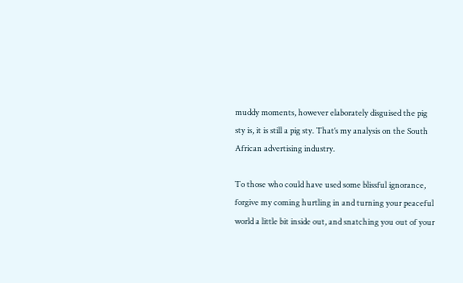muddy moments, however elaborately disguised the pig sty is, it is still a pig sty. That’s my analysis on the South African advertising industry.

To those who could have used some blissful ignorance, forgive my coming hurtling in and turning your peaceful world a little bit inside out, and snatching you out of your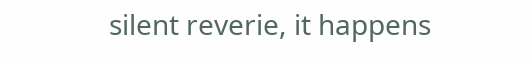silent reverie, it happens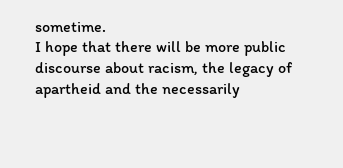sometime.
I hope that there will be more public discourse about racism, the legacy of apartheid and the necessarily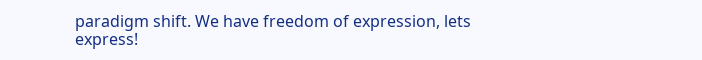paradigm shift. We have freedom of expression, lets express!